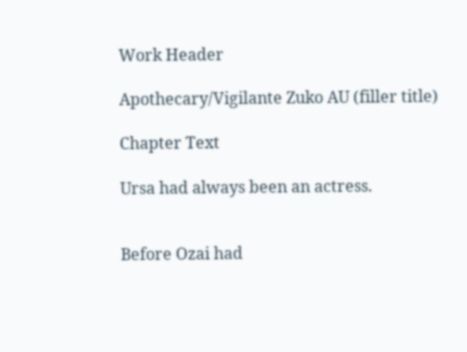Work Header

Apothecary/Vigilante Zuko AU (filler title)

Chapter Text

Ursa had always been an actress.


Before Ozai had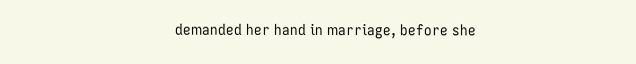demanded her hand in marriage, before she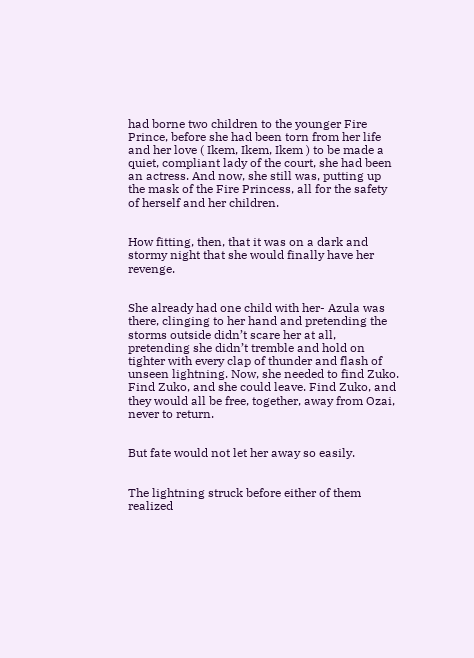had borne two children to the younger Fire Prince, before she had been torn from her life and her love ( Ikem, Ikem, Ikem ) to be made a quiet, compliant lady of the court, she had been an actress. And now, she still was, putting up the mask of the Fire Princess, all for the safety of herself and her children.


How fitting, then, that it was on a dark and stormy night that she would finally have her revenge.


She already had one child with her- Azula was there, clinging to her hand and pretending the storms outside didn’t scare her at all, pretending she didn’t tremble and hold on tighter with every clap of thunder and flash of unseen lightning. Now, she needed to find Zuko. Find Zuko, and she could leave. Find Zuko, and they would all be free, together, away from Ozai, never to return.


But fate would not let her away so easily.


The lightning struck before either of them realized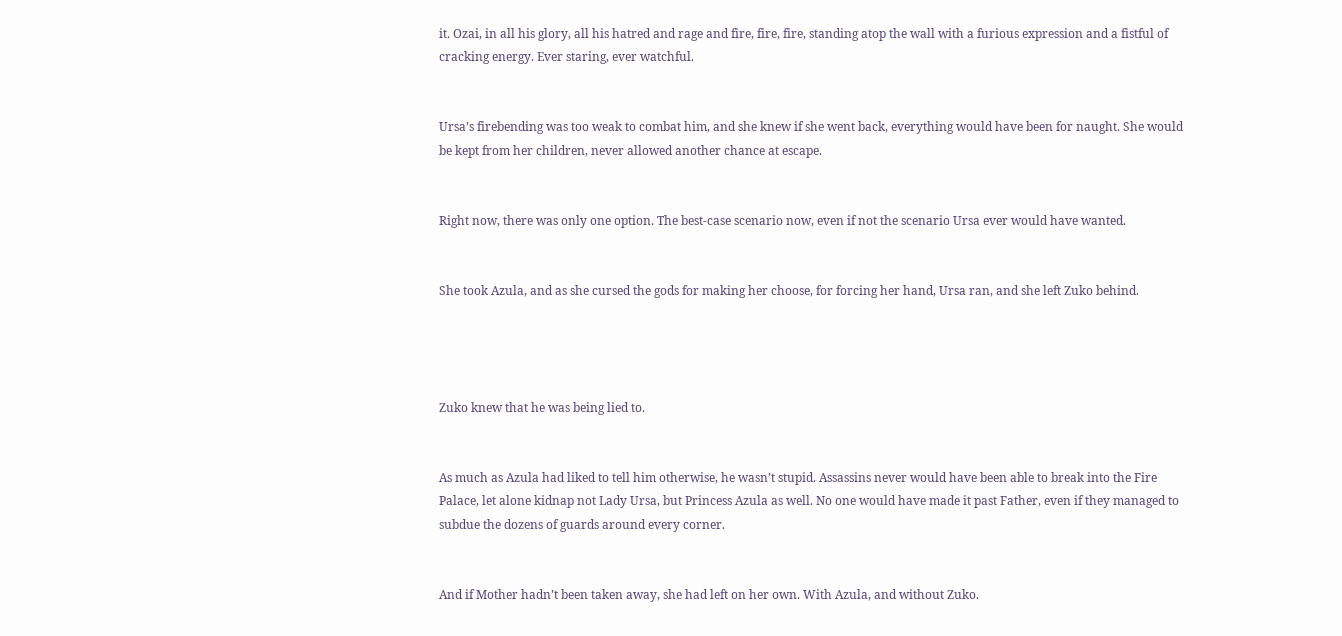it. Ozai, in all his glory, all his hatred and rage and fire, fire, fire, standing atop the wall with a furious expression and a fistful of cracking energy. Ever staring, ever watchful.


Ursa’s firebending was too weak to combat him, and she knew if she went back, everything would have been for naught. She would be kept from her children, never allowed another chance at escape.


Right now, there was only one option. The best-case scenario now, even if not the scenario Ursa ever would have wanted.


She took Azula, and as she cursed the gods for making her choose, for forcing her hand, Ursa ran, and she left Zuko behind.




Zuko knew that he was being lied to.


As much as Azula had liked to tell him otherwise, he wasn’t stupid. Assassins never would have been able to break into the Fire Palace, let alone kidnap not Lady Ursa, but Princess Azula as well. No one would have made it past Father, even if they managed to subdue the dozens of guards around every corner.


And if Mother hadn’t been taken away, she had left on her own. With Azula, and without Zuko.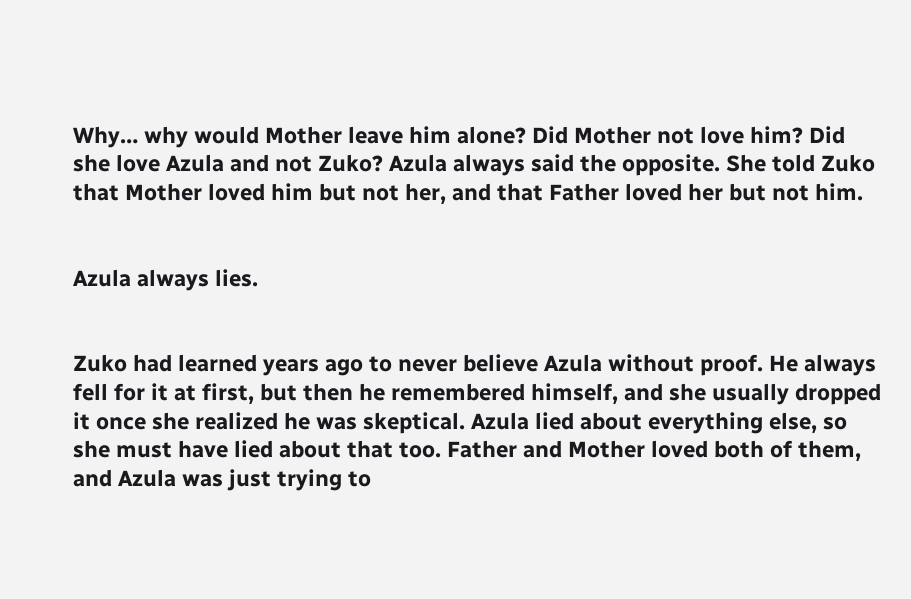Why… why would Mother leave him alone? Did Mother not love him? Did she love Azula and not Zuko? Azula always said the opposite. She told Zuko that Mother loved him but not her, and that Father loved her but not him.


Azula always lies.


Zuko had learned years ago to never believe Azula without proof. He always fell for it at first, but then he remembered himself, and she usually dropped it once she realized he was skeptical. Azula lied about everything else, so she must have lied about that too. Father and Mother loved both of them, and Azula was just trying to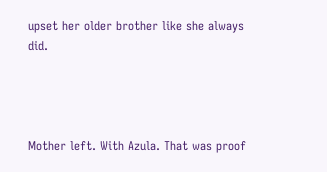upset her older brother like she always did.




Mother left. With Azula. That was proof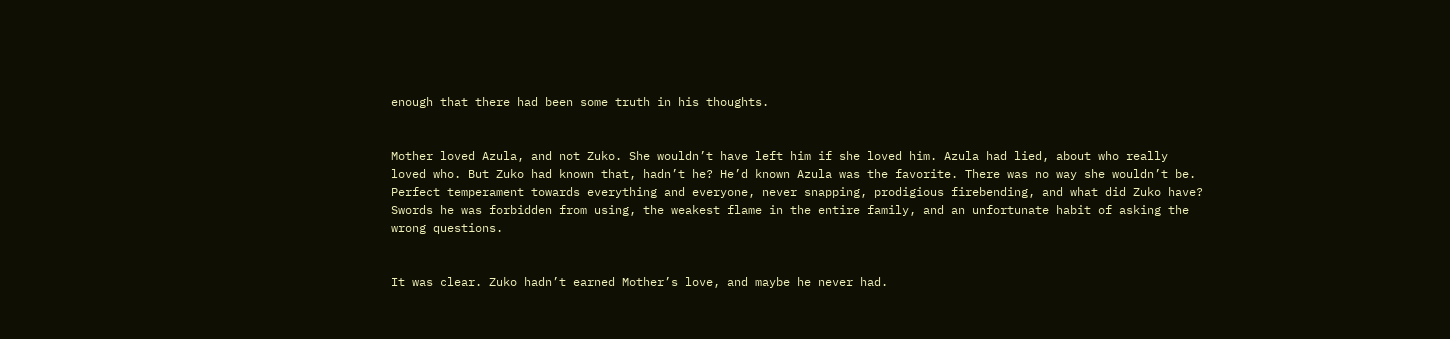enough that there had been some truth in his thoughts.


Mother loved Azula, and not Zuko. She wouldn’t have left him if she loved him. Azula had lied, about who really loved who. But Zuko had known that, hadn’t he? He’d known Azula was the favorite. There was no way she wouldn’t be. Perfect temperament towards everything and everyone, never snapping, prodigious firebending, and what did Zuko have? Swords he was forbidden from using, the weakest flame in the entire family, and an unfortunate habit of asking the wrong questions.


It was clear. Zuko hadn’t earned Mother’s love, and maybe he never had.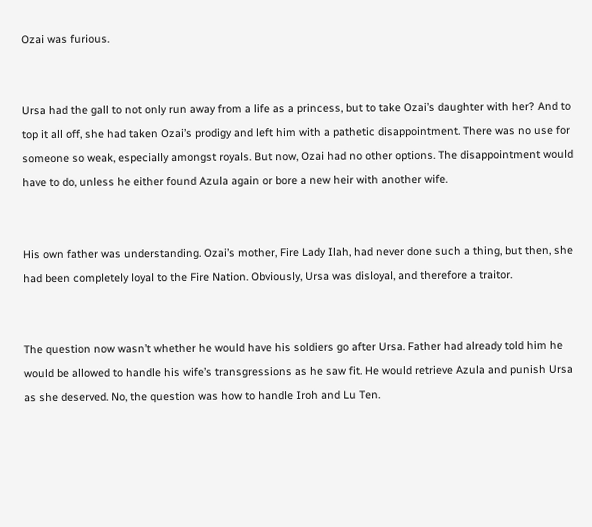Ozai was furious.


Ursa had the gall to not only run away from a life as a princess, but to take Ozai’s daughter with her? And to top it all off, she had taken Ozai’s prodigy and left him with a pathetic disappointment. There was no use for someone so weak, especially amongst royals. But now, Ozai had no other options. The disappointment would have to do, unless he either found Azula again or bore a new heir with another wife.


His own father was understanding. Ozai’s mother, Fire Lady Ilah, had never done such a thing, but then, she had been completely loyal to the Fire Nation. Obviously, Ursa was disloyal, and therefore a traitor.


The question now wasn’t whether he would have his soldiers go after Ursa. Father had already told him he would be allowed to handle his wife’s transgressions as he saw fit. He would retrieve Azula and punish Ursa as she deserved. No, the question was how to handle Iroh and Lu Ten.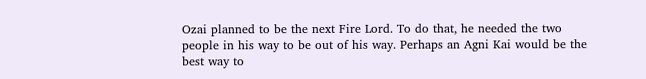Ozai planned to be the next Fire Lord. To do that, he needed the two people in his way to be out of his way. Perhaps an Agni Kai would be the best way to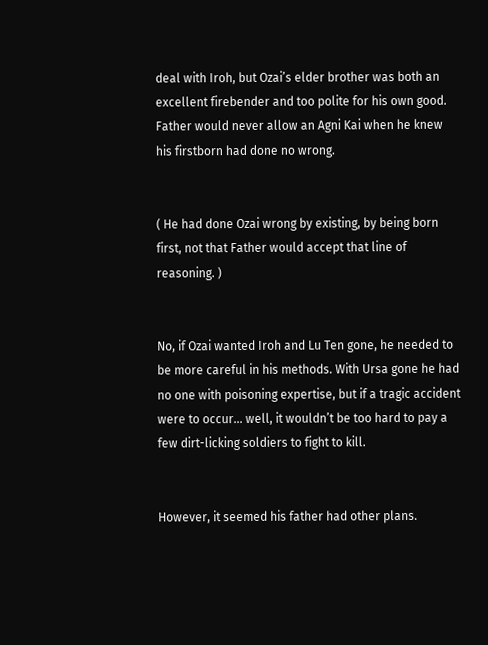deal with Iroh, but Ozai’s elder brother was both an excellent firebender and too polite for his own good. Father would never allow an Agni Kai when he knew his firstborn had done no wrong.


( He had done Ozai wrong by existing, by being born first, not that Father would accept that line of reasoning. )


No, if Ozai wanted Iroh and Lu Ten gone, he needed to be more careful in his methods. With Ursa gone he had no one with poisoning expertise, but if a tragic accident were to occur… well, it wouldn’t be too hard to pay a few dirt-licking soldiers to fight to kill.


However, it seemed his father had other plans.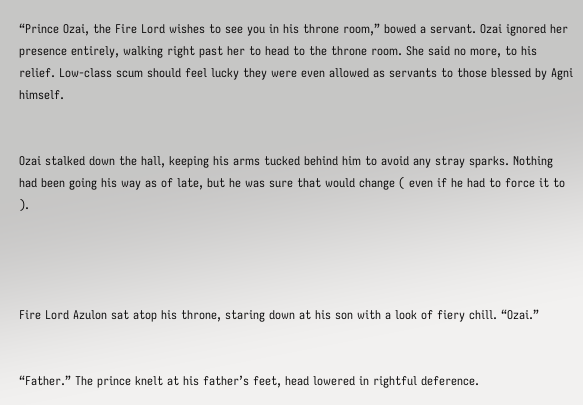“Prince Ozai, the Fire Lord wishes to see you in his throne room,” bowed a servant. Ozai ignored her presence entirely, walking right past her to head to the throne room. She said no more, to his relief. Low-class scum should feel lucky they were even allowed as servants to those blessed by Agni himself.


Ozai stalked down the hall, keeping his arms tucked behind him to avoid any stray sparks. Nothing had been going his way as of late, but he was sure that would change ( even if he had to force it to ).




Fire Lord Azulon sat atop his throne, staring down at his son with a look of fiery chill. “Ozai.”


“Father.” The prince knelt at his father’s feet, head lowered in rightful deference.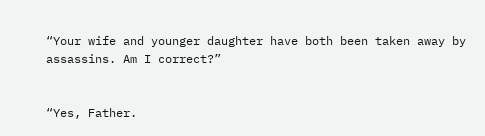“Your wife and younger daughter have both been taken away by assassins. Am I correct?”


“Yes, Father.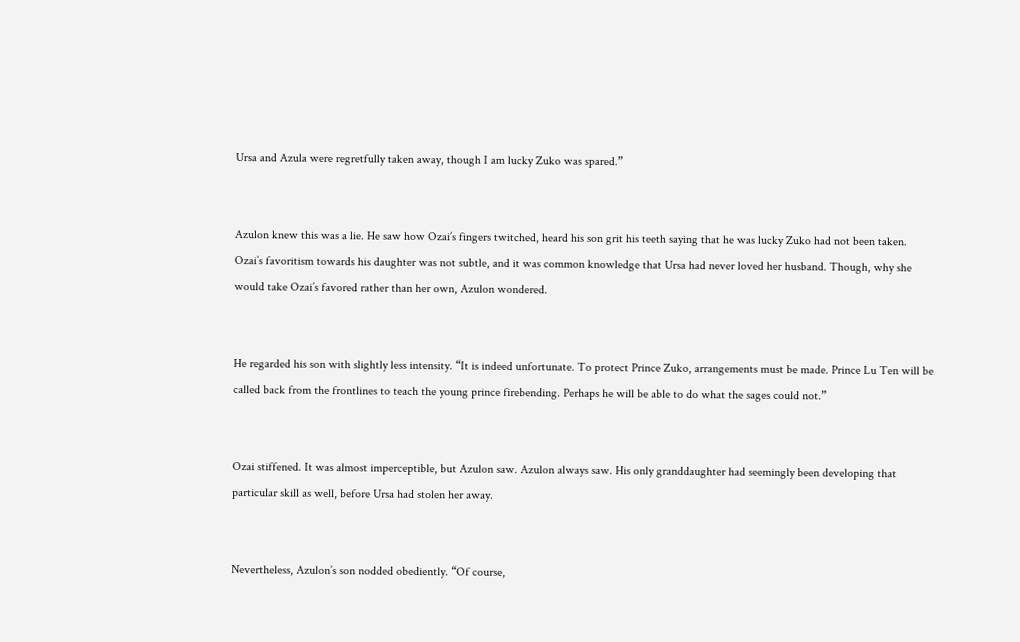Ursa and Azula were regretfully taken away, though I am lucky Zuko was spared.”


Azulon knew this was a lie. He saw how Ozai’s fingers twitched, heard his son grit his teeth saying that he was lucky Zuko had not been taken. Ozai’s favoritism towards his daughter was not subtle, and it was common knowledge that Ursa had never loved her husband. Though, why she would take Ozai’s favored rather than her own, Azulon wondered.


He regarded his son with slightly less intensity. “It is indeed unfortunate. To protect Prince Zuko, arrangements must be made. Prince Lu Ten will be called back from the frontlines to teach the young prince firebending. Perhaps he will be able to do what the sages could not.”


Ozai stiffened. It was almost imperceptible, but Azulon saw. Azulon always saw. His only granddaughter had seemingly been developing that particular skill as well, before Ursa had stolen her away.


Nevertheless, Azulon’s son nodded obediently. “Of course,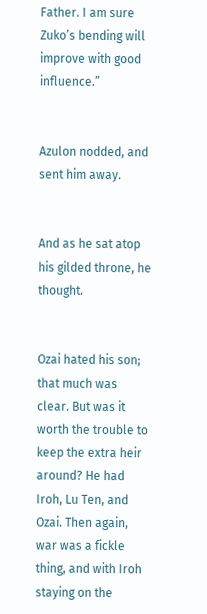Father. I am sure Zuko’s bending will improve with good influence.”


Azulon nodded, and sent him away.


And as he sat atop his gilded throne, he thought.


Ozai hated his son; that much was clear. But was it worth the trouble to keep the extra heir around? He had Iroh, Lu Ten, and Ozai. Then again, war was a fickle thing, and with Iroh staying on the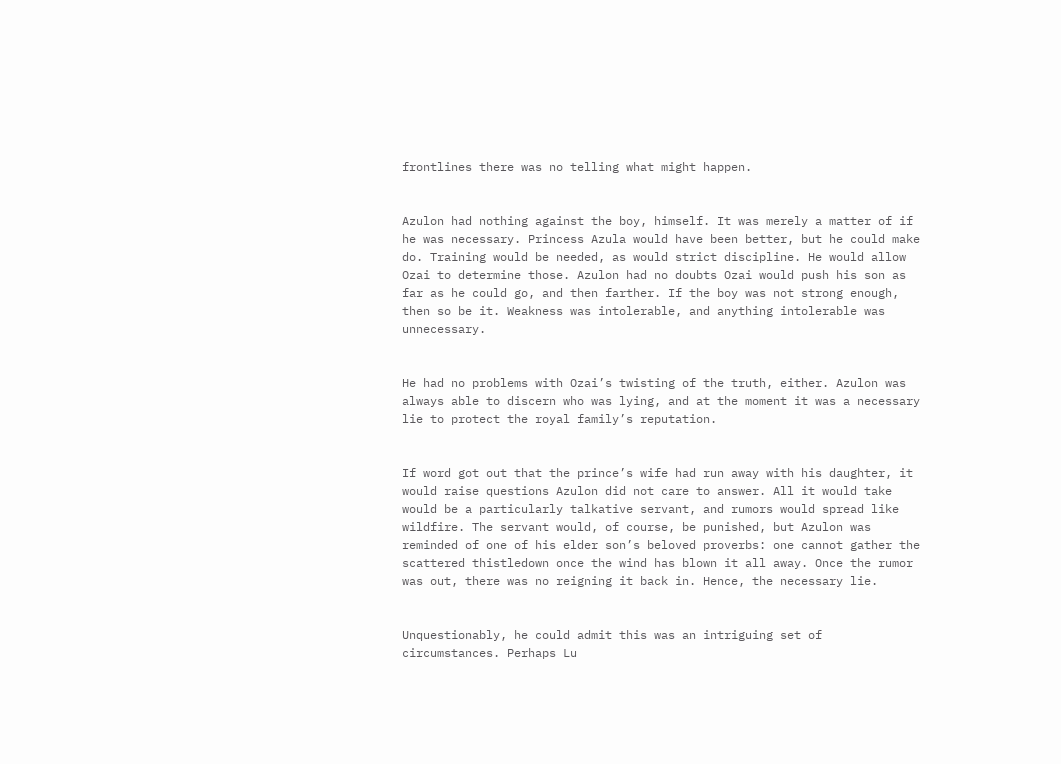frontlines there was no telling what might happen.


Azulon had nothing against the boy, himself. It was merely a matter of if he was necessary. Princess Azula would have been better, but he could make do. Training would be needed, as would strict discipline. He would allow Ozai to determine those. Azulon had no doubts Ozai would push his son as far as he could go, and then farther. If the boy was not strong enough, then so be it. Weakness was intolerable, and anything intolerable was unnecessary.


He had no problems with Ozai’s twisting of the truth, either. Azulon was always able to discern who was lying, and at the moment it was a necessary lie to protect the royal family’s reputation.


If word got out that the prince’s wife had run away with his daughter, it would raise questions Azulon did not care to answer. All it would take would be a particularly talkative servant, and rumors would spread like wildfire. The servant would, of course, be punished, but Azulon was reminded of one of his elder son’s beloved proverbs: one cannot gather the scattered thistledown once the wind has blown it all away. Once the rumor was out, there was no reigning it back in. Hence, the necessary lie.


Unquestionably, he could admit this was an intriguing set of circumstances. Perhaps Lu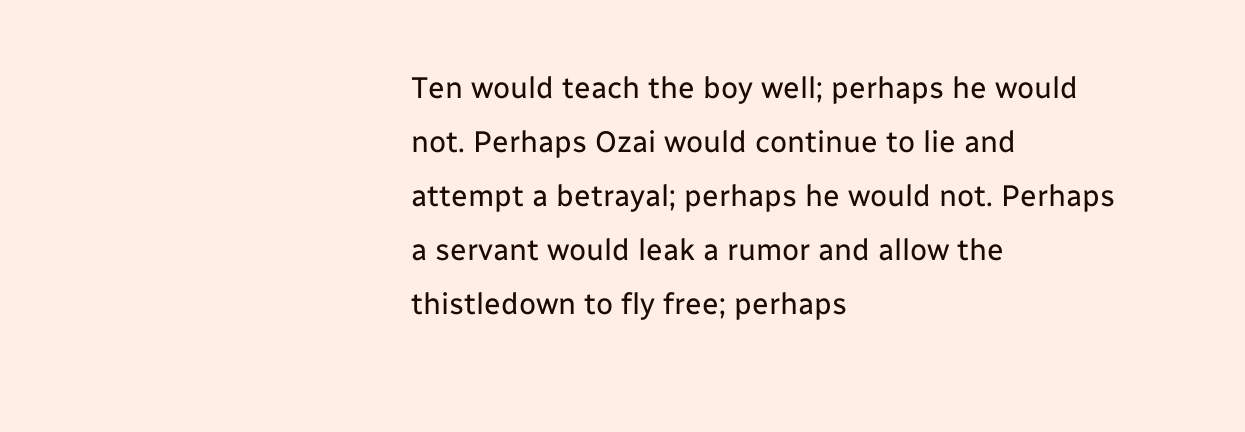Ten would teach the boy well; perhaps he would not. Perhaps Ozai would continue to lie and attempt a betrayal; perhaps he would not. Perhaps a servant would leak a rumor and allow the thistledown to fly free; perhaps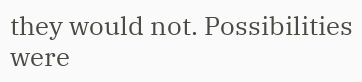they would not. Possibilities were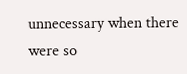unnecessary when there were so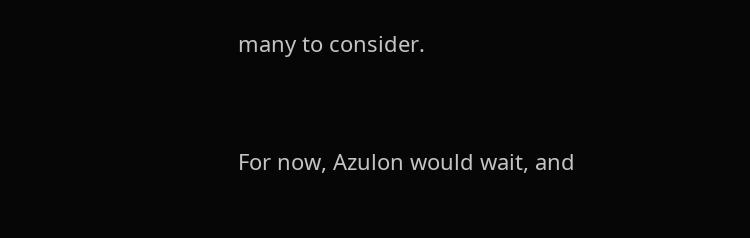many to consider.


For now, Azulon would wait, and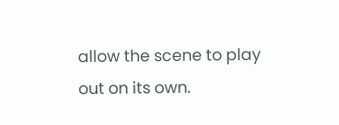allow the scene to play out on its own.